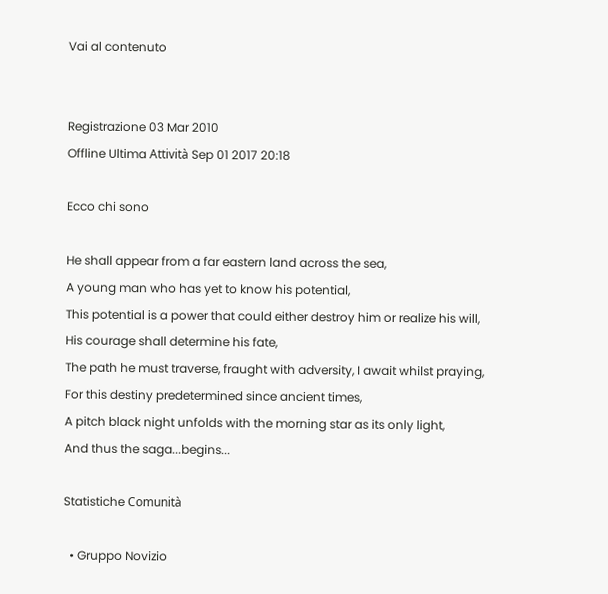Vai al contenuto


Registrazione 03 Mar 2010
Offline Ultima Attività Sep 01 2017 20:18

Ecco chi sono

He shall appear from a far eastern land across the sea,
A young man who has yet to know his potential,
This potential is a power that could either destroy him or realize his will,
His courage shall determine his fate,
The path he must traverse, fraught with adversity, I await whilst praying,
For this destiny predetermined since ancient times,
A pitch black night unfolds with the morning star as its only light,
And thus the saga...begins...

Statistiche Comunità

  • Gruppo Novizio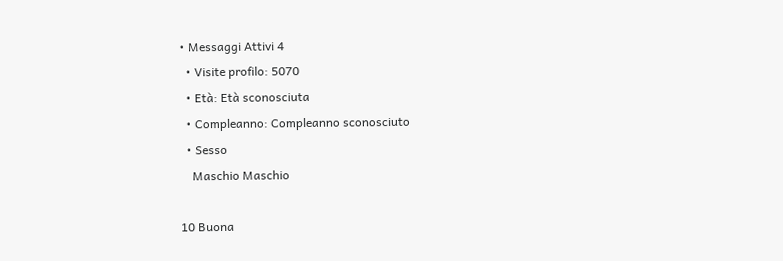• Messaggi Attivi 4
  • Visite profilo: 5070
  • Età: Età sconosciuta
  • Compleanno: Compleanno sconosciuto
  • Sesso
    Maschio Maschio

10 Buona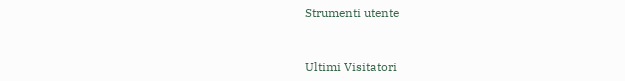Strumenti utente


Ultimi Visitatori